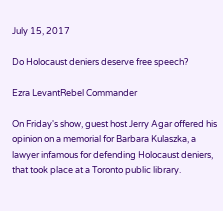July 15, 2017

Do Holocaust deniers deserve free speech?

Ezra LevantRebel Commander

On Friday's show, guest host Jerry Agar offered his opinion on a memorial for Barbara Kulaszka, a lawyer infamous for defending Holocaust deniers, that took place at a Toronto public library.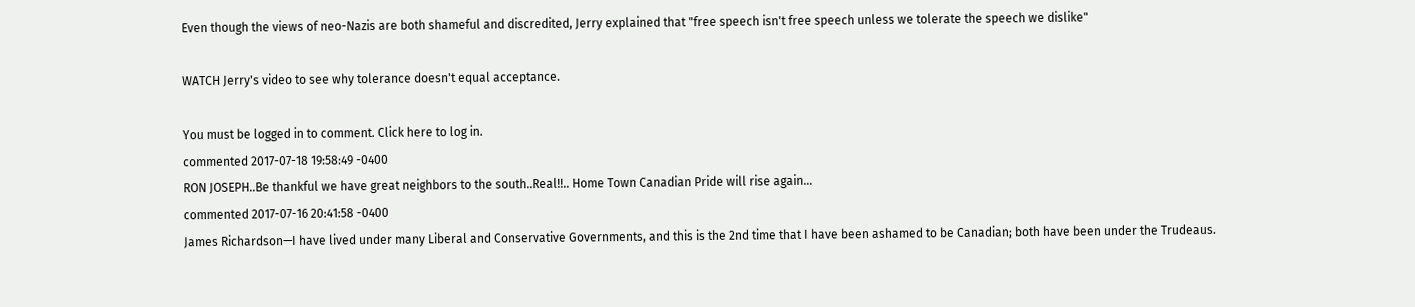Even though the views of neo-Nazis are both shameful and discredited, Jerry explained that "free speech isn't free speech unless we tolerate the speech we dislike"

WATCH Jerry's video to see why tolerance doesn't equal acceptance.

You must be logged in to comment. Click here to log in.
commented 2017-07-18 19:58:49 -0400
RON JOSEPH..Be thankful we have great neighbors to the south..Real!!.. Home Town Canadian Pride will rise again…
commented 2017-07-16 20:41:58 -0400
James Richardson—I have lived under many Liberal and Conservative Governments, and this is the 2nd time that I have been ashamed to be Canadian; both have been under the Trudeaus.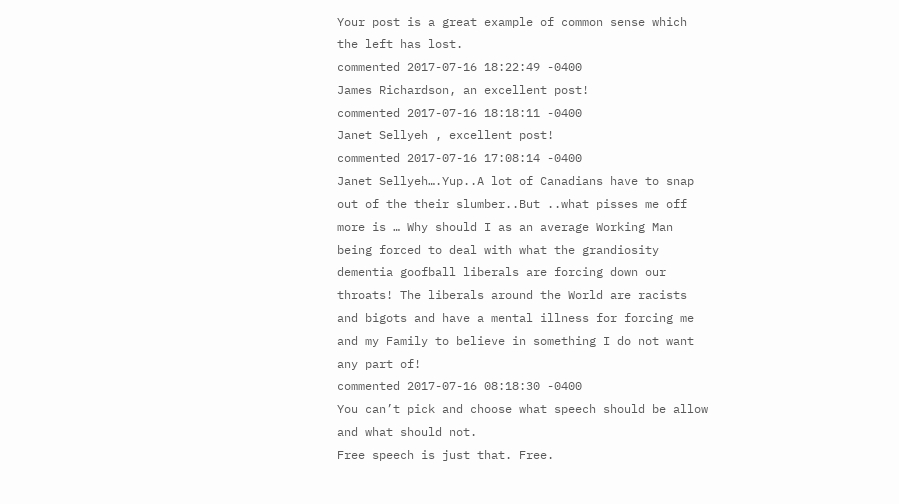Your post is a great example of common sense which the left has lost.
commented 2017-07-16 18:22:49 -0400
James Richardson, an excellent post!
commented 2017-07-16 18:18:11 -0400
Janet Sellyeh , excellent post!
commented 2017-07-16 17:08:14 -0400
Janet Sellyeh….Yup..A lot of Canadians have to snap out of the their slumber..But ..what pisses me off more is … Why should I as an average Working Man being forced to deal with what the grandiosity dementia goofball liberals are forcing down our throats! The liberals around the World are racists and bigots and have a mental illness for forcing me and my Family to believe in something I do not want any part of!
commented 2017-07-16 08:18:30 -0400
You can’t pick and choose what speech should be allow and what should not.
Free speech is just that. Free.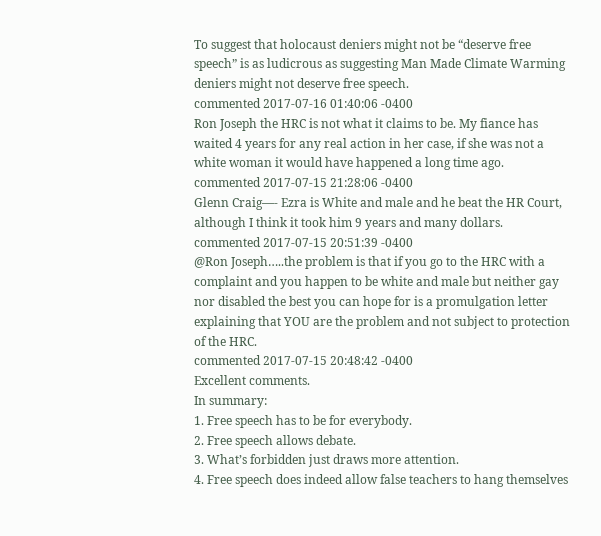To suggest that holocaust deniers might not be “deserve free speech” is as ludicrous as suggesting Man Made Climate Warming deniers might not deserve free speech.
commented 2017-07-16 01:40:06 -0400
Ron Joseph the HRC is not what it claims to be. My fiance has waited 4 years for any real action in her case, if she was not a white woman it would have happened a long time ago.
commented 2017-07-15 21:28:06 -0400
Glenn Craig—- Ezra is White and male and he beat the HR Court, although I think it took him 9 years and many dollars.
commented 2017-07-15 20:51:39 -0400
@Ron Joseph…..the problem is that if you go to the HRC with a complaint and you happen to be white and male but neither gay nor disabled the best you can hope for is a promulgation letter explaining that YOU are the problem and not subject to protection of the HRC.
commented 2017-07-15 20:48:42 -0400
Excellent comments.
In summary:
1. Free speech has to be for everybody.
2. Free speech allows debate.
3. What’s forbidden just draws more attention.
4. Free speech does indeed allow false teachers to hang themselves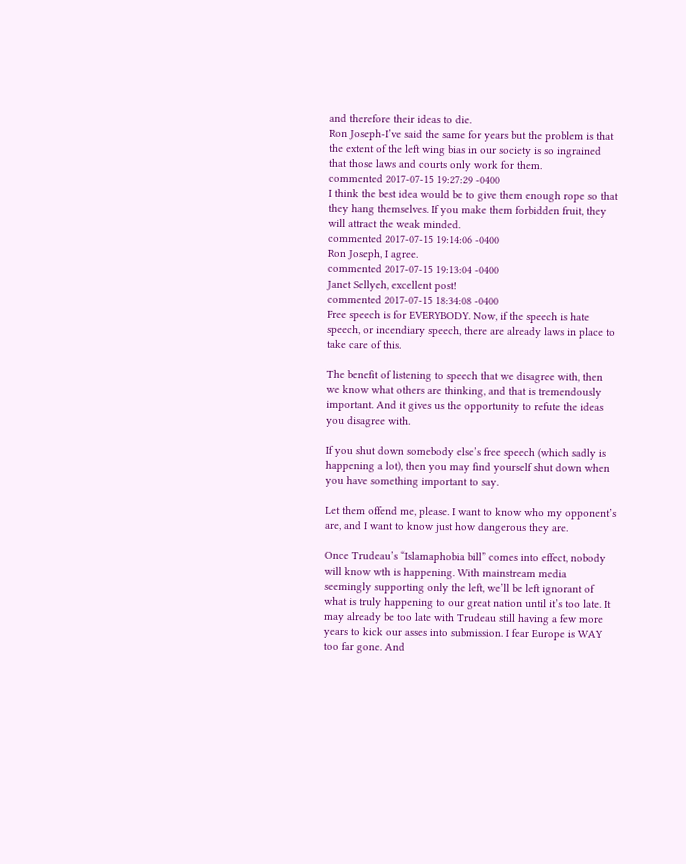and therefore their ideas to die.
Ron Joseph-I’ve said the same for years but the problem is that the extent of the left wing bias in our society is so ingrained that those laws and courts only work for them.
commented 2017-07-15 19:27:29 -0400
I think the best idea would be to give them enough rope so that they hang themselves. If you make them forbidden fruit, they will attract the weak minded.
commented 2017-07-15 19:14:06 -0400
Ron Joseph, I agree.
commented 2017-07-15 19:13:04 -0400
Janet Sellyeh, excellent post!
commented 2017-07-15 18:34:08 -0400
Free speech is for EVERYBODY. Now, if the speech is hate speech, or incendiary speech, there are already laws in place to take care of this.

The benefit of listening to speech that we disagree with, then we know what others are thinking, and that is tremendously important. And it gives us the opportunity to refute the ideas you disagree with.

If you shut down somebody else’s free speech (which sadly is happening a lot), then you may find yourself shut down when you have something important to say.

Let them offend me, please. I want to know who my opponent’s are, and I want to know just how dangerous they are.

Once Trudeau’s “Islamaphobia bill” comes into effect, nobody will know wth is happening. With mainstream media seemingly supporting only the left, we’ll be left ignorant of what is truly happening to our great nation until it’s too late. It may already be too late with Trudeau still having a few more years to kick our asses into submission. I fear Europe is WAY too far gone. And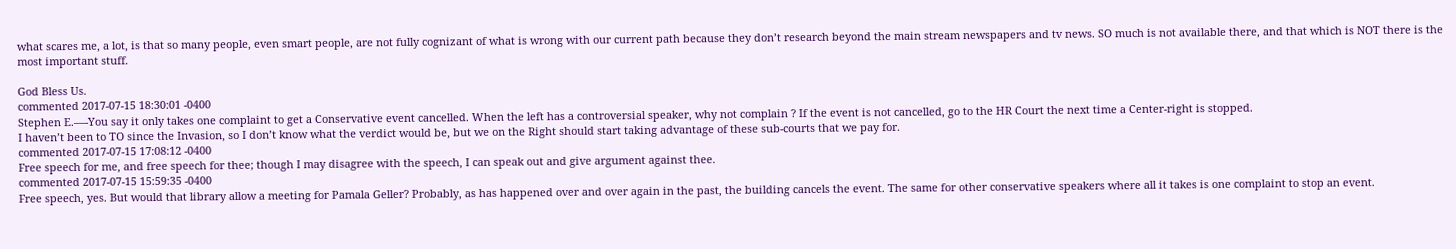what scares me, a lot, is that so many people, even smart people, are not fully cognizant of what is wrong with our current path because they don’t research beyond the main stream newspapers and tv news. SO much is not available there, and that which is NOT there is the most important stuff.

God Bless Us.
commented 2017-07-15 18:30:01 -0400
Stephen E.—-You say it only takes one complaint to get a Conservative event cancelled. When the left has a controversial speaker, why not complain ? If the event is not cancelled, go to the HR Court the next time a Center-right is stopped.
I haven’t been to TO since the Invasion, so I don’t know what the verdict would be, but we on the Right should start taking advantage of these sub-courts that we pay for.
commented 2017-07-15 17:08:12 -0400
Free speech for me, and free speech for thee; though I may disagree with the speech, I can speak out and give argument against thee.
commented 2017-07-15 15:59:35 -0400
Free speech, yes. But would that library allow a meeting for Pamala Geller? Probably, as has happened over and over again in the past, the building cancels the event. The same for other conservative speakers where all it takes is one complaint to stop an event.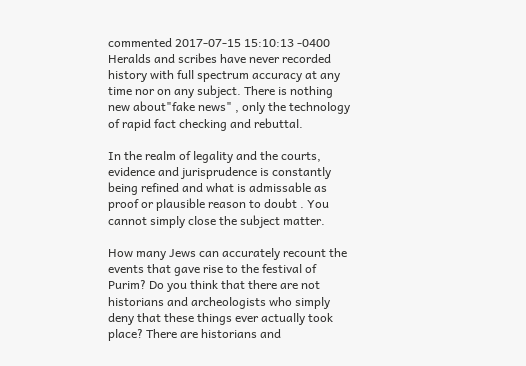commented 2017-07-15 15:10:13 -0400
Heralds and scribes have never recorded history with full spectrum accuracy at any time nor on any subject. There is nothing new about"fake news" , only the technology of rapid fact checking and rebuttal.

In the realm of legality and the courts, evidence and jurisprudence is constantly being refined and what is admissable as proof or plausible reason to doubt . You cannot simply close the subject matter.

How many Jews can accurately recount the events that gave rise to the festival of Purim? Do you think that there are not historians and archeologists who simply deny that these things ever actually took place? There are historians and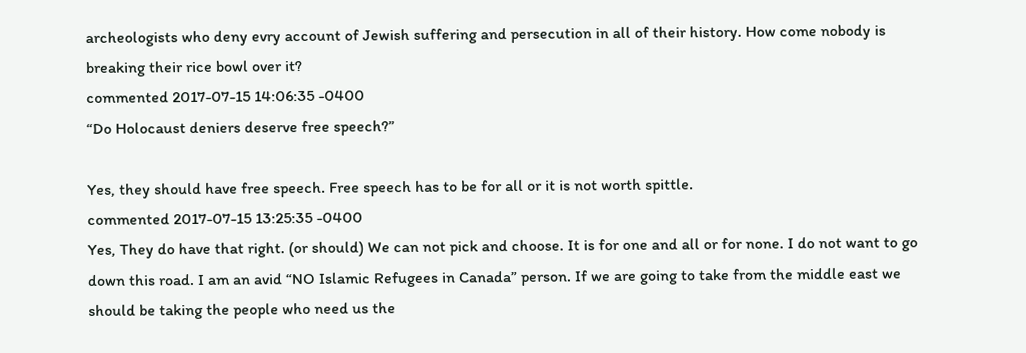archeologists who deny evry account of Jewish suffering and persecution in all of their history. How come nobody is breaking their rice bowl over it?
commented 2017-07-15 14:06:35 -0400
“Do Holocaust deniers deserve free speech?”

Yes, they should have free speech. Free speech has to be for all or it is not worth spittle.
commented 2017-07-15 13:25:35 -0400
Yes, They do have that right. (or should) We can not pick and choose. It is for one and all or for none. I do not want to go down this road. I am an avid “NO Islamic Refugees in Canada” person. If we are going to take from the middle east we should be taking the people who need us the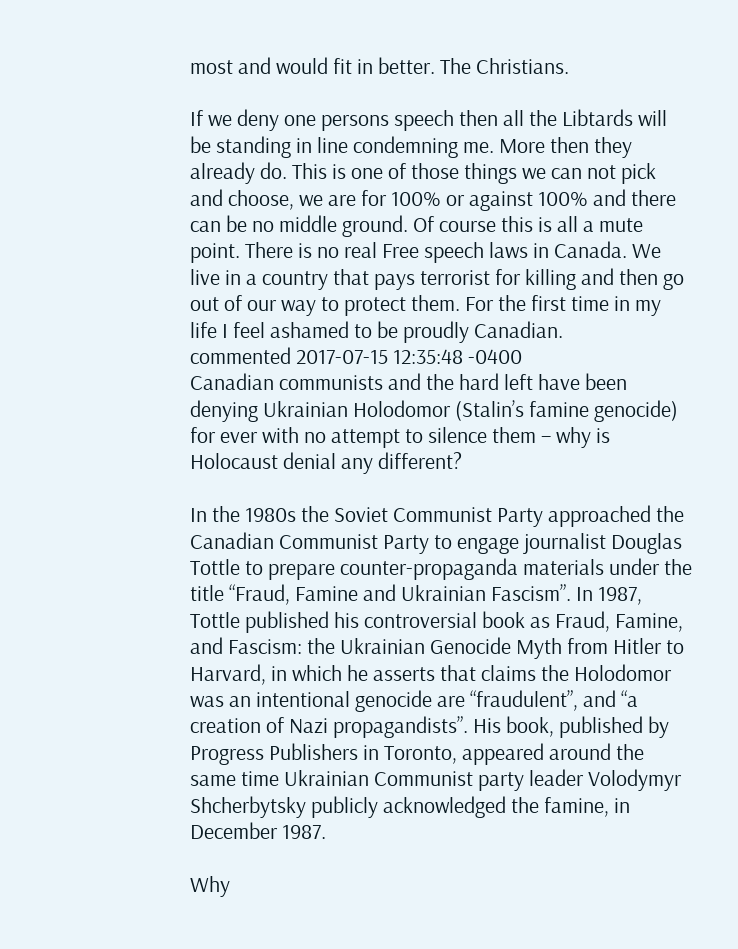most and would fit in better. The Christians.

If we deny one persons speech then all the Libtards will be standing in line condemning me. More then they already do. This is one of those things we can not pick and choose, we are for 100% or against 100% and there can be no middle ground. Of course this is all a mute point. There is no real Free speech laws in Canada. We live in a country that pays terrorist for killing and then go out of our way to protect them. For the first time in my life I feel ashamed to be proudly Canadian.
commented 2017-07-15 12:35:48 -0400
Canadian communists and the hard left have been denying Ukrainian Holodomor (Stalin’s famine genocide) for ever with no attempt to silence them – why is Holocaust denial any different?

In the 1980s the Soviet Communist Party approached the Canadian Communist Party to engage journalist Douglas Tottle to prepare counter-propaganda materials under the title “Fraud, Famine and Ukrainian Fascism”. In 1987, Tottle published his controversial book as Fraud, Famine, and Fascism: the Ukrainian Genocide Myth from Hitler to Harvard, in which he asserts that claims the Holodomor was an intentional genocide are “fraudulent”, and “a creation of Nazi propagandists”. His book, published by Progress Publishers in Toronto, appeared around the same time Ukrainian Communist party leader Volodymyr Shcherbytsky publicly acknowledged the famine, in December 1987.

Why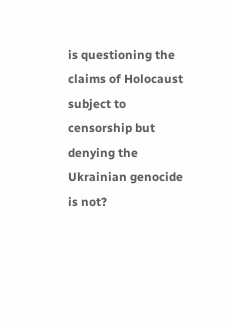is questioning the claims of Holocaust subject to censorship but denying the Ukrainian genocide is not?